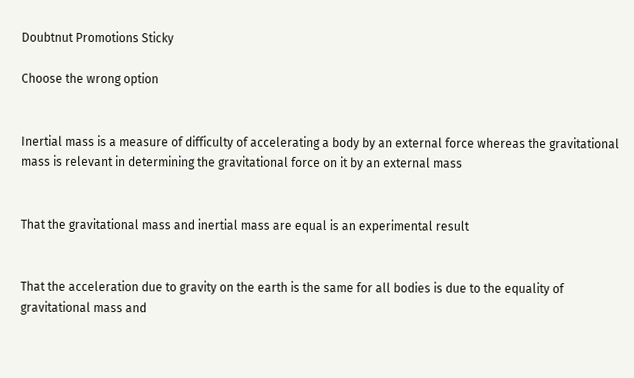Doubtnut Promotions Sticky

Choose the wrong option


Inertial mass is a measure of difficulty of accelerating a body by an external force whereas the gravitational mass is relevant in determining the gravitational force on it by an external mass


That the gravitational mass and inertial mass are equal is an experimental result


That the acceleration due to gravity on the earth is the same for all bodies is due to the equality of gravitational mass and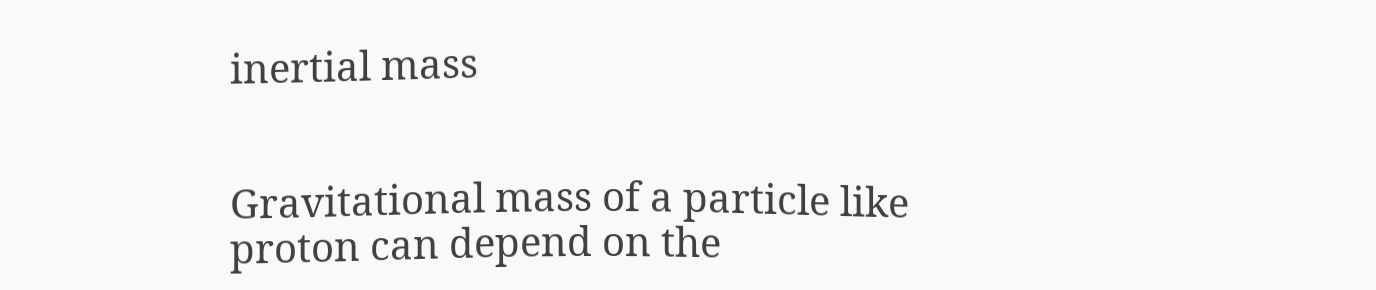inertial mass


Gravitational mass of a particle like proton can depend on the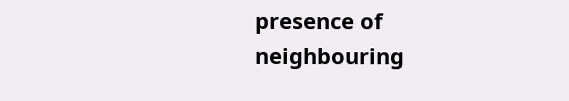presence of neighbouring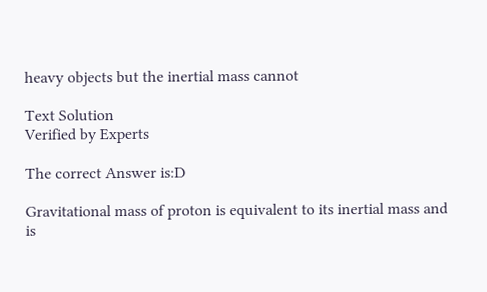heavy objects but the inertial mass cannot

Text Solution
Verified by Experts

The correct Answer is:D

Gravitational mass of proton is equivalent to its inertial mass and is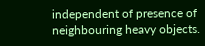independent of presence of neighbouring heavy objects.